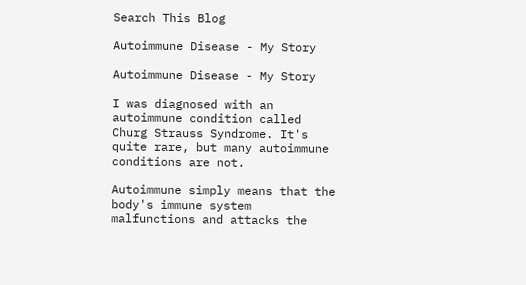Search This Blog

Autoimmune Disease - My Story

Autoimmune Disease - My Story

I was diagnosed with an autoimmune condition called Churg Strauss Syndrome. It's quite rare, but many autoimmune conditions are not.

Autoimmune simply means that the body's immune system malfunctions and attacks the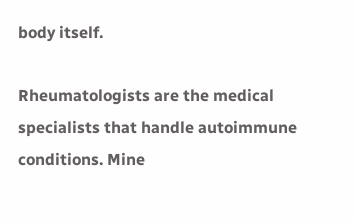body itself.

Rheumatologists are the medical specialists that handle autoimmune conditions. Mine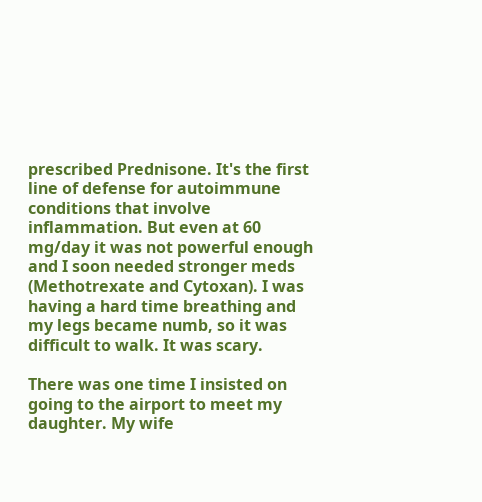prescribed Prednisone. It's the first line of defense for autoimmune conditions that involve inflammation. But even at 60 mg/day it was not powerful enough and I soon needed stronger meds (Methotrexate and Cytoxan). I was having a hard time breathing and my legs became numb, so it was difficult to walk. It was scary.

There was one time I insisted on going to the airport to meet my daughter. My wife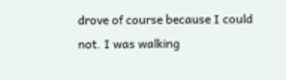drove of course because I could not. I was walking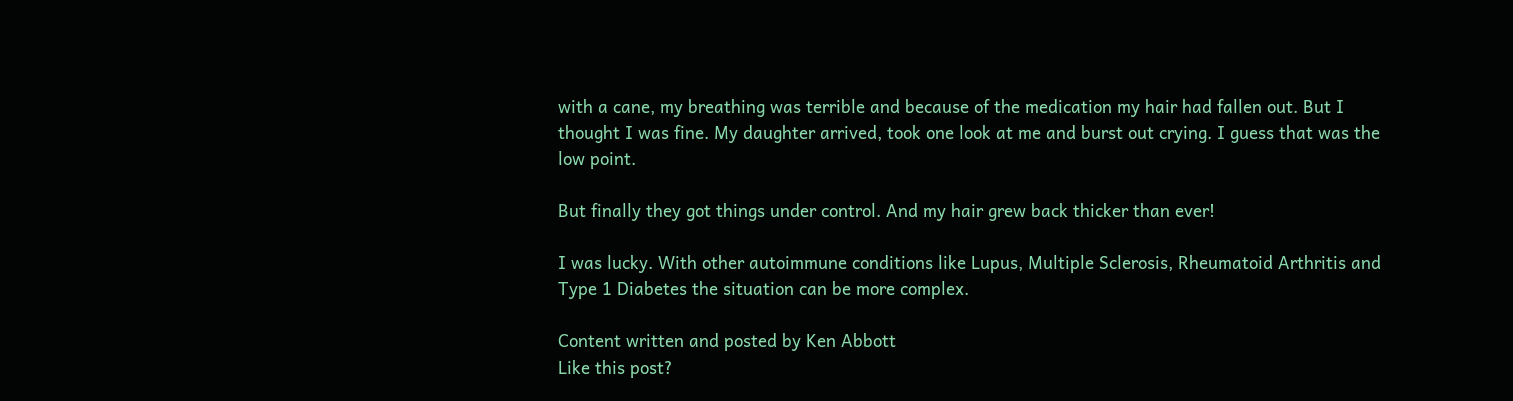with a cane, my breathing was terrible and because of the medication my hair had fallen out. But I thought I was fine. My daughter arrived, took one look at me and burst out crying. I guess that was the low point.

But finally they got things under control. And my hair grew back thicker than ever!

I was lucky. With other autoimmune conditions like Lupus, Multiple Sclerosis, Rheumatoid Arthritis and Type 1 Diabetes the situation can be more complex.

Content written and posted by Ken Abbott
Like this post?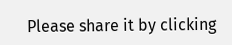Please share it by clicking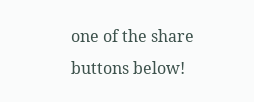one of the share buttons below!